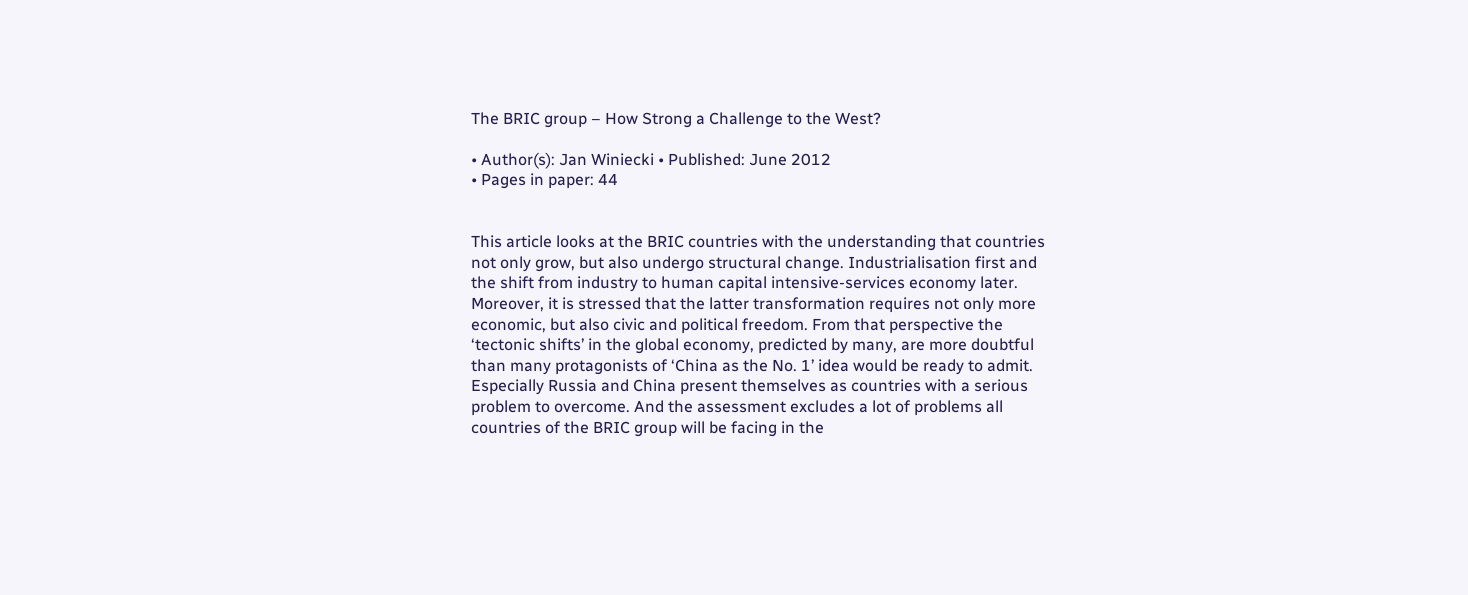The BRIC group – How Strong a Challenge to the West?

• Author(s): Jan Winiecki • Published: June 2012
• Pages in paper: 44


This article looks at the BRIC countries with the understanding that countries not only grow, but also undergo structural change. Industrialisation first and the shift from industry to human capital intensive-services economy later. Moreover, it is stressed that the latter transformation requires not only more economic, but also civic and political freedom. From that perspective the ‘tectonic shifts’ in the global economy, predicted by many, are more doubtful than many protagonists of ‘China as the No. 1’ idea would be ready to admit. Especially Russia and China present themselves as countries with a serious problem to overcome. And the assessment excludes a lot of problems all countries of the BRIC group will be facing in the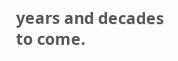years and decades to come.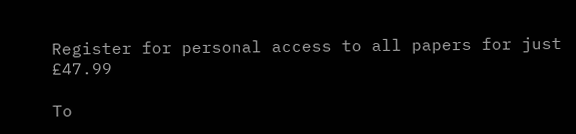Register for personal access to all papers for just £47.99

To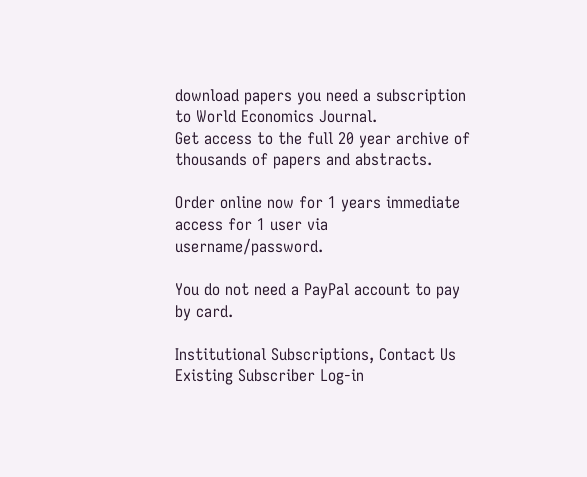download papers you need a subscription to World Economics Journal.
Get access to the full 20 year archive of thousands of papers and abstracts.

Order online now for 1 years immediate access for 1 user via username/password.

You do not need a PayPal account to pay by card.

Institutional Subscriptions, Contact Us
Existing Subscriber Log-in